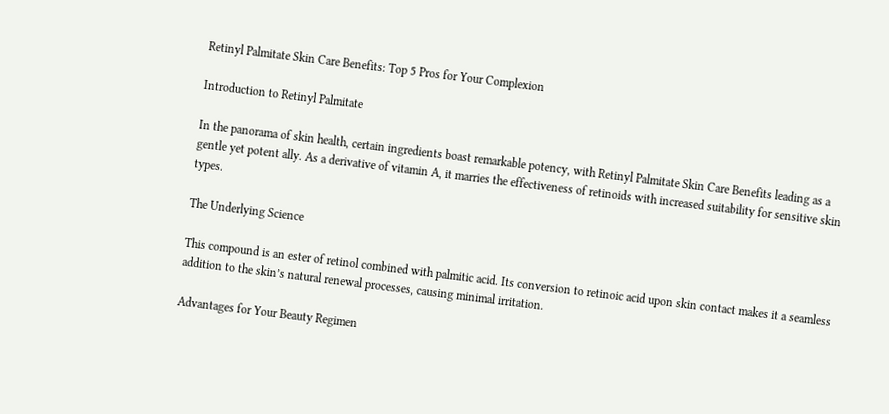Retinyl Palmitate Skin Care Benefits: Top 5 Pros for Your Complexion

Introduction to Retinyl Palmitate

In the panorama of skin health, certain ingredients boast remarkable potency, with Retinyl Palmitate Skin Care Benefits leading as a gentle yet potent ally. As a derivative of vitamin A, it marries the effectiveness of retinoids with increased suitability for sensitive skin types.

The Underlying Science

This compound is an ester of retinol combined with palmitic acid. Its conversion to retinoic acid upon skin contact makes it a seamless addition to the skin’s natural renewal processes, causing minimal irritation.

Advantages for Your Beauty Regimen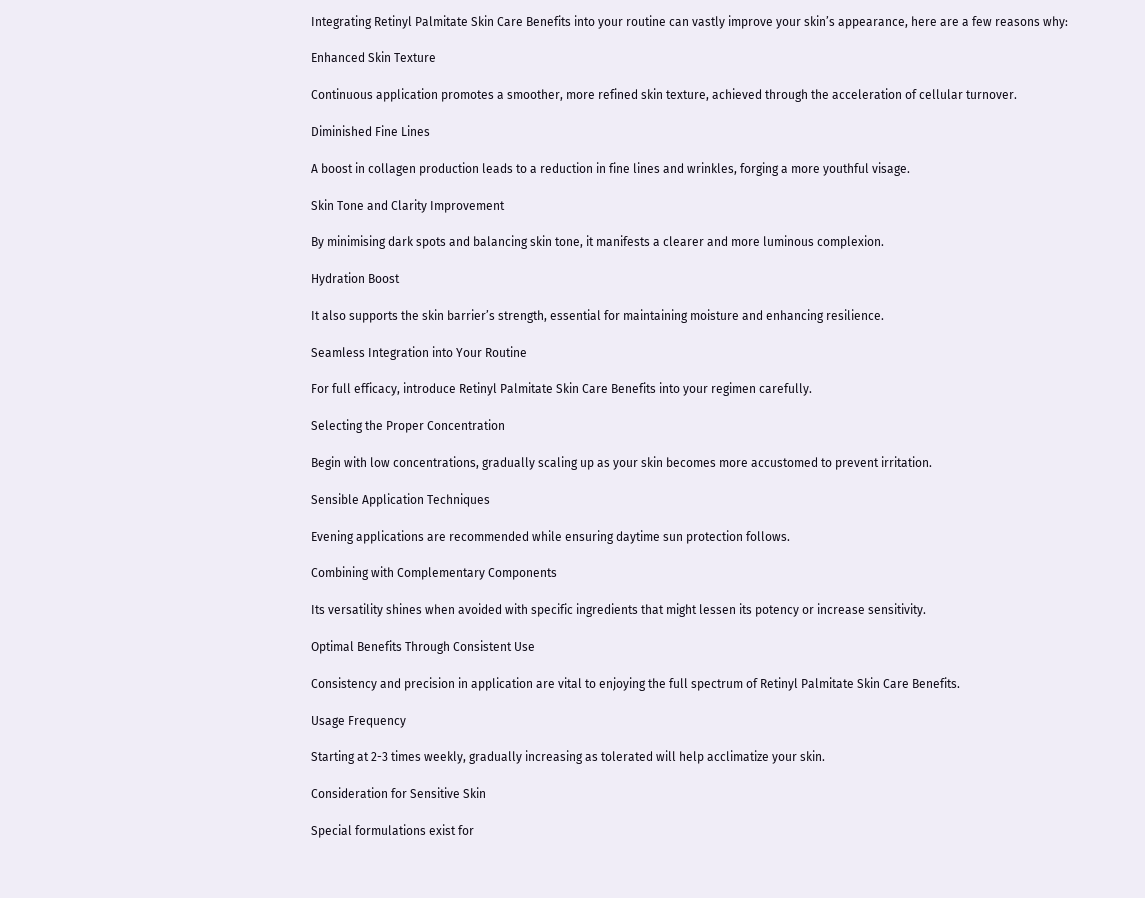Integrating Retinyl Palmitate Skin Care Benefits into your routine can vastly improve your skin’s appearance, here are a few reasons why:

Enhanced Skin Texture

Continuous application promotes a smoother, more refined skin texture, achieved through the acceleration of cellular turnover.

Diminished Fine Lines

A boost in collagen production leads to a reduction in fine lines and wrinkles, forging a more youthful visage.

Skin Tone and Clarity Improvement

By minimising dark spots and balancing skin tone, it manifests a clearer and more luminous complexion.

Hydration Boost

It also supports the skin barrier’s strength, essential for maintaining moisture and enhancing resilience.

Seamless Integration into Your Routine

For full efficacy, introduce Retinyl Palmitate Skin Care Benefits into your regimen carefully.

Selecting the Proper Concentration

Begin with low concentrations, gradually scaling up as your skin becomes more accustomed to prevent irritation.

Sensible Application Techniques

Evening applications are recommended while ensuring daytime sun protection follows.

Combining with Complementary Components

Its versatility shines when avoided with specific ingredients that might lessen its potency or increase sensitivity.

Optimal Benefits Through Consistent Use

Consistency and precision in application are vital to enjoying the full spectrum of Retinyl Palmitate Skin Care Benefits.

Usage Frequency

Starting at 2-3 times weekly, gradually increasing as tolerated will help acclimatize your skin.

Consideration for Sensitive Skin

Special formulations exist for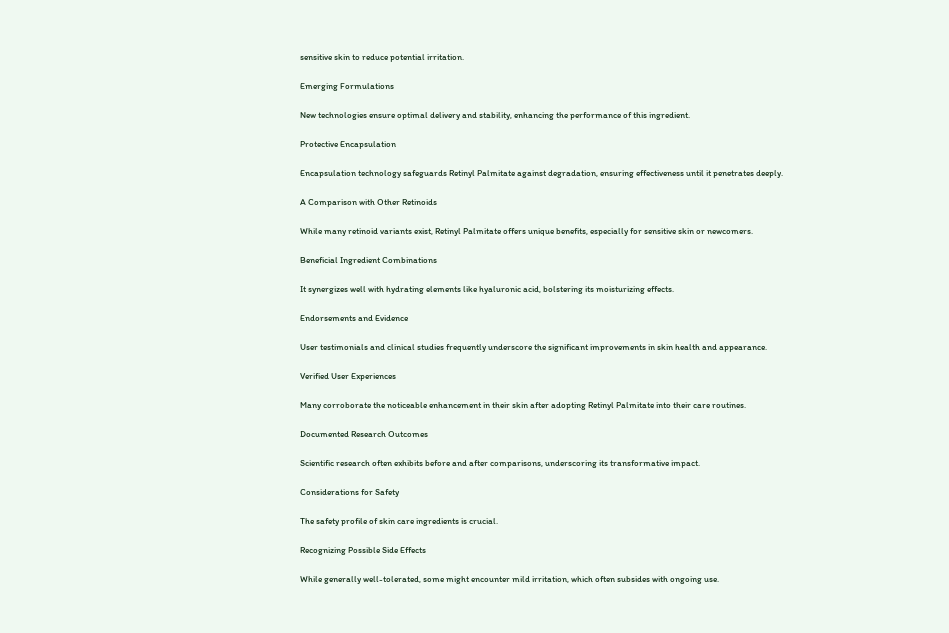sensitive skin to reduce potential irritation.

Emerging Formulations

New technologies ensure optimal delivery and stability, enhancing the performance of this ingredient.

Protective Encapsulation

Encapsulation technology safeguards Retinyl Palmitate against degradation, ensuring effectiveness until it penetrates deeply.

A Comparison with Other Retinoids

While many retinoid variants exist, Retinyl Palmitate offers unique benefits, especially for sensitive skin or newcomers.

Beneficial Ingredient Combinations

It synergizes well with hydrating elements like hyaluronic acid, bolstering its moisturizing effects.

Endorsements and Evidence

User testimonials and clinical studies frequently underscore the significant improvements in skin health and appearance.

Verified User Experiences

Many corroborate the noticeable enhancement in their skin after adopting Retinyl Palmitate into their care routines.

Documented Research Outcomes

Scientific research often exhibits before and after comparisons, underscoring its transformative impact.

Considerations for Safety

The safety profile of skin care ingredients is crucial.

Recognizing Possible Side Effects

While generally well-tolerated, some might encounter mild irritation, which often subsides with ongoing use.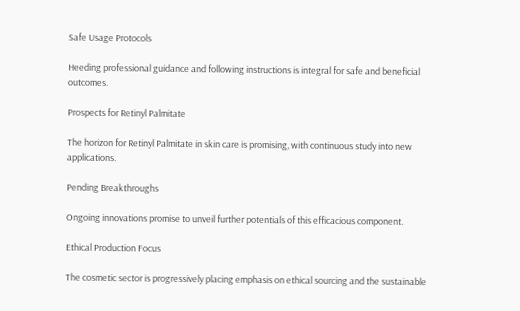Safe Usage Protocols

Heeding professional guidance and following instructions is integral for safe and beneficial outcomes.

Prospects for Retinyl Palmitate

The horizon for Retinyl Palmitate in skin care is promising, with continuous study into new applications.

Pending Breakthroughs

Ongoing innovations promise to unveil further potentials of this efficacious component.

Ethical Production Focus

The cosmetic sector is progressively placing emphasis on ethical sourcing and the sustainable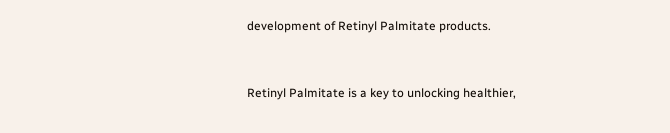development of Retinyl Palmitate products.


Retinyl Palmitate is a key to unlocking healthier,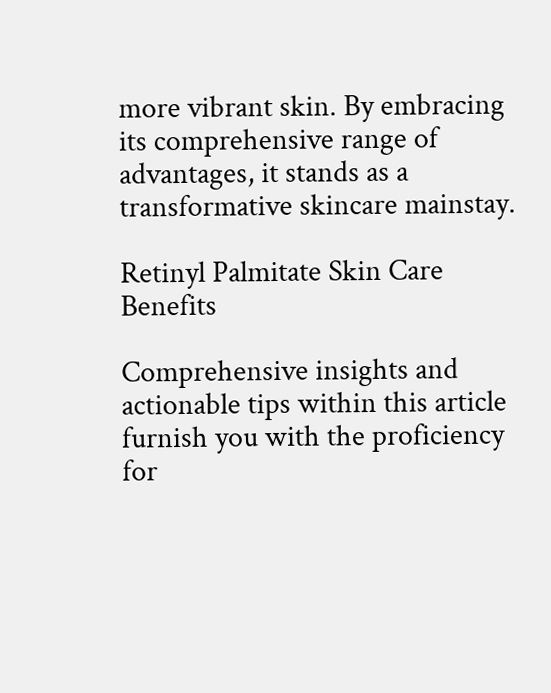more vibrant skin. By embracing its comprehensive range of advantages, it stands as a transformative skincare mainstay.

Retinyl Palmitate Skin Care Benefits

Comprehensive insights and actionable tips within this article furnish you with the proficiency for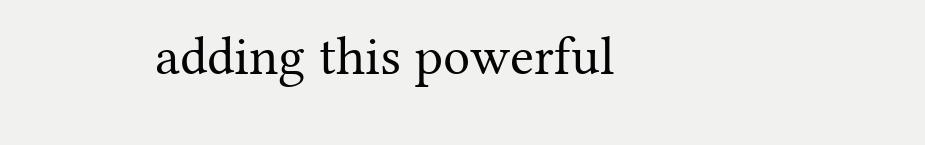adding this powerful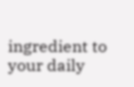ingredient to your daily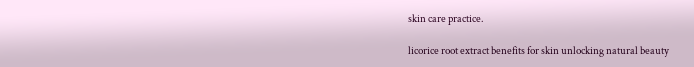skin care practice.

licorice root extract benefits for skin unlocking natural beauty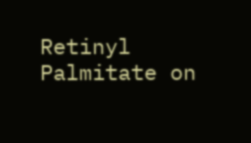Retinyl Palmitate on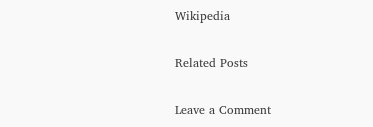Wikipedia

Related Posts

Leave a Comment